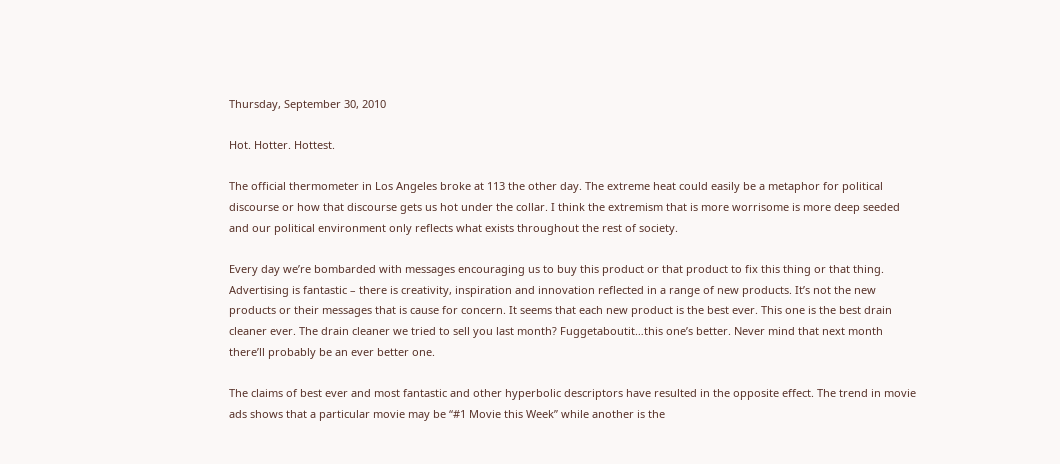Thursday, September 30, 2010

Hot. Hotter. Hottest.

The official thermometer in Los Angeles broke at 113 the other day. The extreme heat could easily be a metaphor for political discourse or how that discourse gets us hot under the collar. I think the extremism that is more worrisome is more deep seeded and our political environment only reflects what exists throughout the rest of society.

Every day we’re bombarded with messages encouraging us to buy this product or that product to fix this thing or that thing. Advertising is fantastic – there is creativity, inspiration and innovation reflected in a range of new products. It’s not the new products or their messages that is cause for concern. It seems that each new product is the best ever. This one is the best drain cleaner ever. The drain cleaner we tried to sell you last month? Fuggetaboutit…this one’s better. Never mind that next month there’ll probably be an ever better one.

The claims of best ever and most fantastic and other hyperbolic descriptors have resulted in the opposite effect. The trend in movie ads shows that a particular movie may be “#1 Movie this Week” while another is the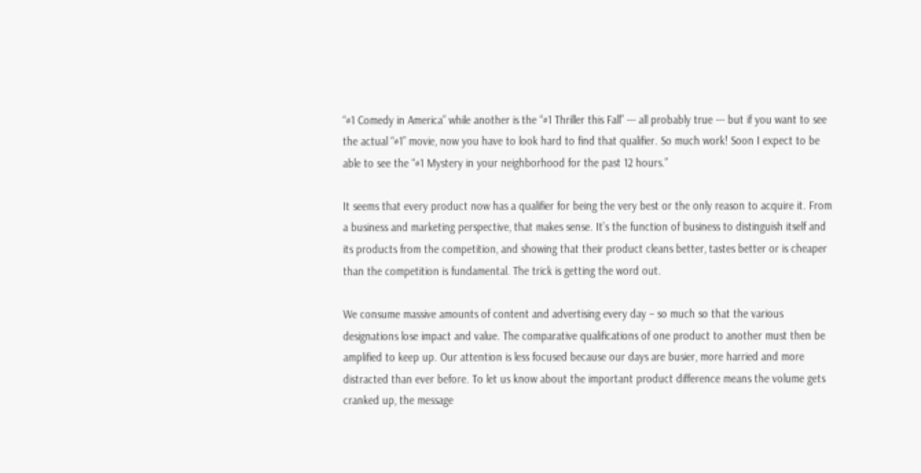“#1 Comedy in America” while another is the “#1 Thriller this Fall” --- all probably true --- but if you want to see the actual “#1” movie, now you have to look hard to find that qualifier. So much work! Soon I expect to be able to see the “#1 Mystery in your neighborhood for the past 12 hours.”

It seems that every product now has a qualifier for being the very best or the only reason to acquire it. From a business and marketing perspective, that makes sense. It’s the function of business to distinguish itself and its products from the competition, and showing that their product cleans better, tastes better or is cheaper than the competition is fundamental. The trick is getting the word out.

We consume massive amounts of content and advertising every day – so much so that the various designations lose impact and value. The comparative qualifications of one product to another must then be amplified to keep up. Our attention is less focused because our days are busier, more harried and more distracted than ever before. To let us know about the important product difference means the volume gets cranked up, the message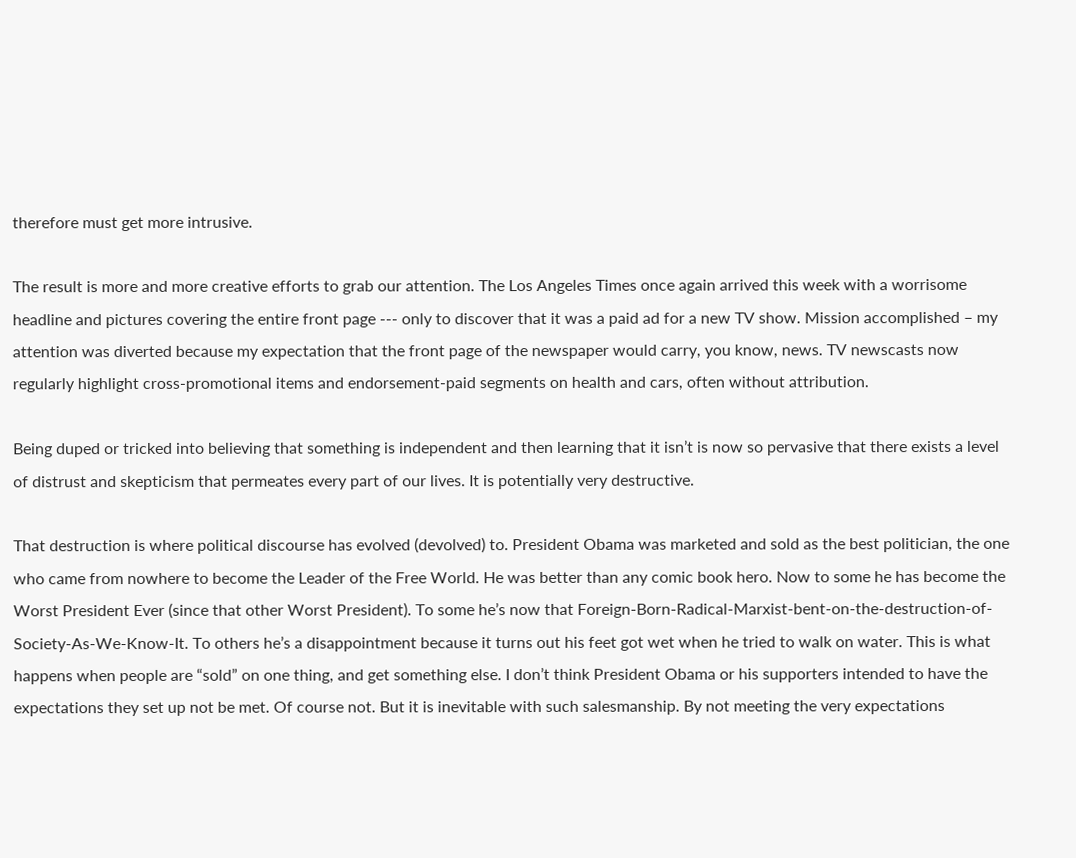therefore must get more intrusive.

The result is more and more creative efforts to grab our attention. The Los Angeles Times once again arrived this week with a worrisome headline and pictures covering the entire front page --- only to discover that it was a paid ad for a new TV show. Mission accomplished – my attention was diverted because my expectation that the front page of the newspaper would carry, you know, news. TV newscasts now regularly highlight cross-promotional items and endorsement-paid segments on health and cars, often without attribution.

Being duped or tricked into believing that something is independent and then learning that it isn’t is now so pervasive that there exists a level of distrust and skepticism that permeates every part of our lives. It is potentially very destructive.

That destruction is where political discourse has evolved (devolved) to. President Obama was marketed and sold as the best politician, the one who came from nowhere to become the Leader of the Free World. He was better than any comic book hero. Now to some he has become the Worst President Ever (since that other Worst President). To some he’s now that Foreign-Born-Radical-Marxist-bent-on-the-destruction-of-Society-As-We-Know-It. To others he’s a disappointment because it turns out his feet got wet when he tried to walk on water. This is what happens when people are “sold” on one thing, and get something else. I don’t think President Obama or his supporters intended to have the expectations they set up not be met. Of course not. But it is inevitable with such salesmanship. By not meeting the very expectations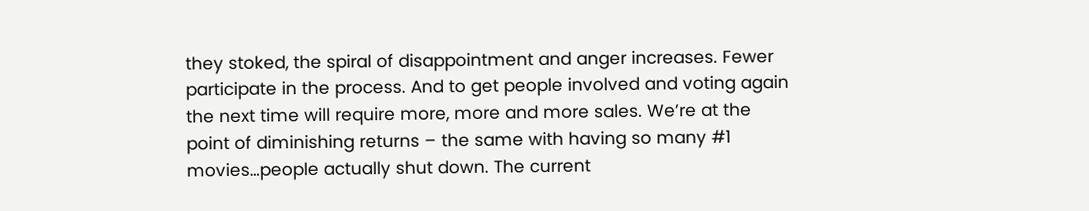they stoked, the spiral of disappointment and anger increases. Fewer participate in the process. And to get people involved and voting again the next time will require more, more and more sales. We’re at the point of diminishing returns – the same with having so many #1 movies…people actually shut down. The current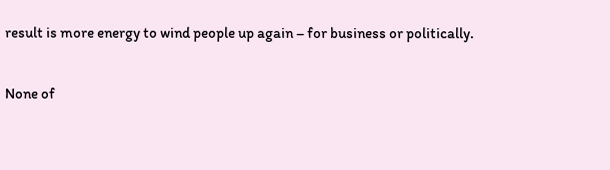result is more energy to wind people up again – for business or politically.

None of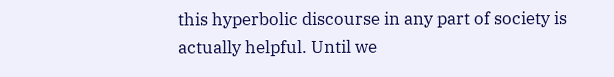this hyperbolic discourse in any part of society is actually helpful. Until we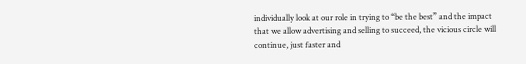individually look at our role in trying to “be the best” and the impact that we allow advertising and selling to succeed, the vicious circle will continue, just faster and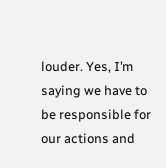louder. Yes, I’m saying we have to be responsible for our actions and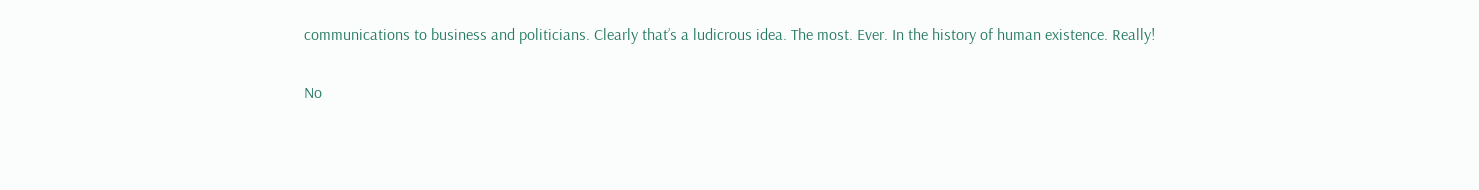communications to business and politicians. Clearly that’s a ludicrous idea. The most. Ever. In the history of human existence. Really!

No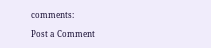comments:

Post a Comment